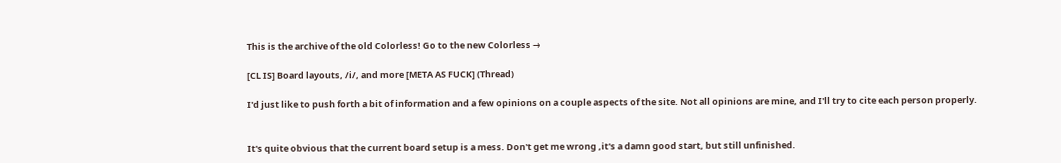This is the archive of the old Colorless! Go to the new Colorless →

[CL IS] Board layouts, /i/, and more [META AS FUCK] (Thread)

I'd just like to push forth a bit of information and a few opinions on a couple aspects of the site. Not all opinions are mine, and I'll try to cite each person properly.


It's quite obvious that the current board setup is a mess. Don't get me wrong ,it's a damn good start, but still unfinished.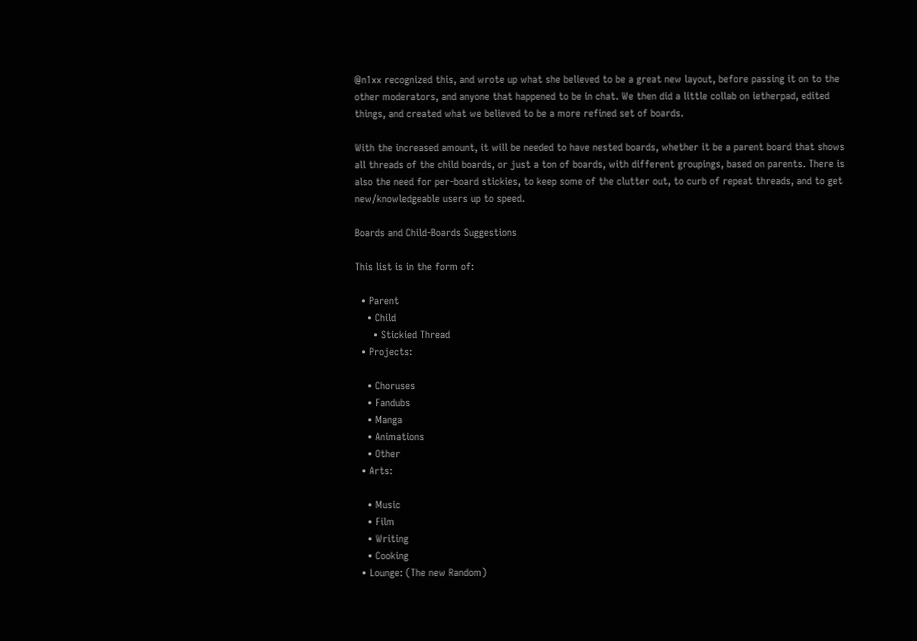@n1xx recognized this, and wrote up what she believed to be a great new layout, before passing it on to the other moderators, and anyone that happened to be in chat. We then did a little collab on ietherpad, edited things, and created what we believed to be a more refined set of boards.

With the increased amount, it will be needed to have nested boards, whether it be a parent board that shows all threads of the child boards, or just a ton of boards, with different groupings, based on parents. There is also the need for per-board stickies, to keep some of the clutter out, to curb of repeat threads, and to get new/knowledgeable users up to speed.

Boards and Child-Boards Suggestions

This list is in the form of:

  • Parent
    • Child
      • Stickied Thread
  • Projects:

    • Choruses
    • Fandubs
    • Manga
    • Animations
    • Other
  • Arts:

    • Music
    • Film
    • Writing
    • Cooking
  • Lounge: (The new Random)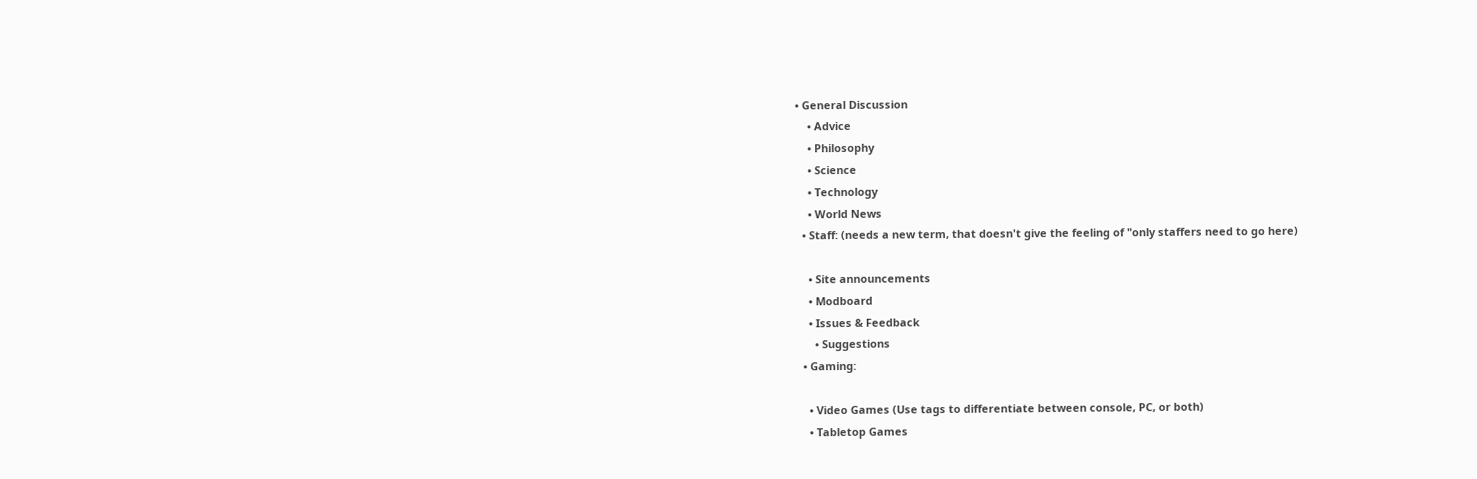• General Discussion
    • Advice
    • Philosophy
    • Science
    • Technology
    • World News
  • Staff: (needs a new term, that doesn't give the feeling of "only staffers need to go here)

    • Site announcements
    • Modboard
    • Issues & Feedback
      • Suggestions
  • Gaming:

    • Video Games (Use tags to differentiate between console, PC, or both)
    • Tabletop Games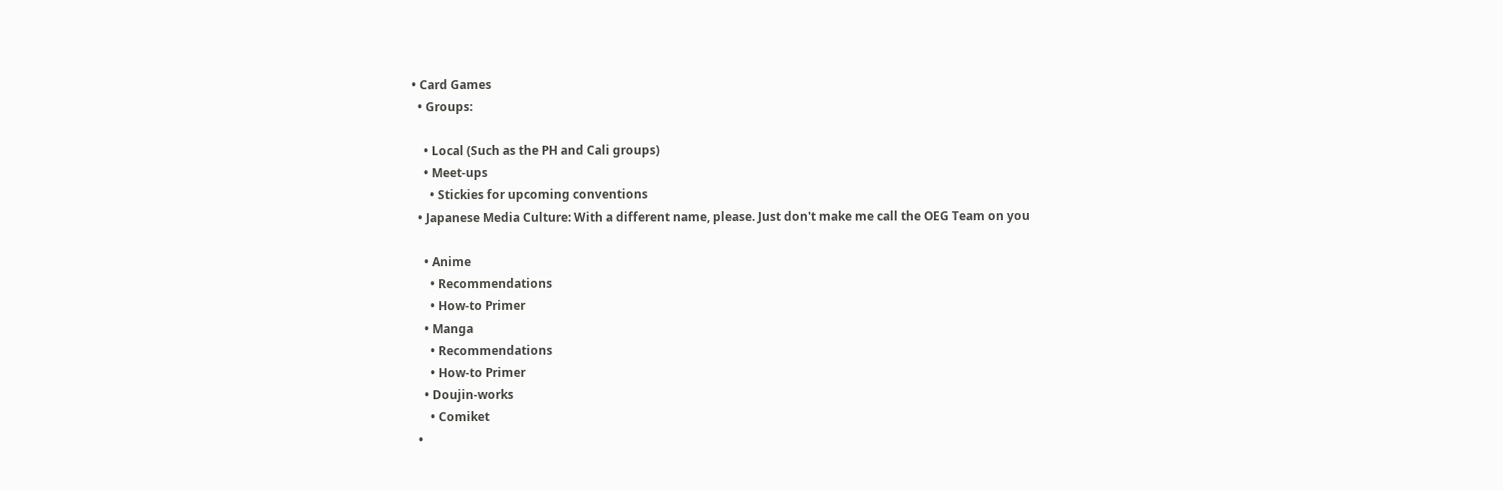• Card Games
  • Groups:

    • Local (Such as the PH and Cali groups)
    • Meet-ups
      • Stickies for upcoming conventions
  • Japanese Media Culture: With a different name, please. Just don't make me call the OEG Team on you

    • Anime
      • Recommendations
      • How-to Primer
    • Manga
      • Recommendations
      • How-to Primer
    • Doujin-works
      • Comiket
  •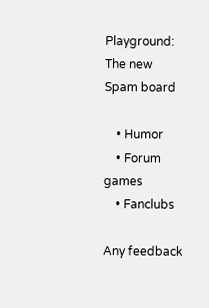Playground: The new Spam board

    • Humor
    • Forum games
    • Fanclubs

Any feedback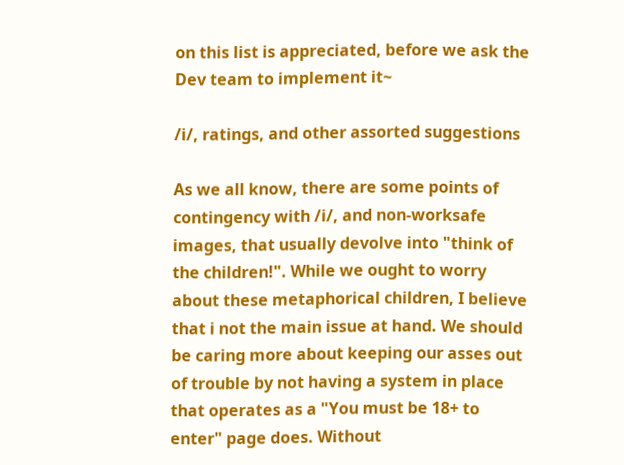on this list is appreciated, before we ask the Dev team to implement it~

/i/, ratings, and other assorted suggestions

As we all know, there are some points of contingency with /i/, and non-worksafe images, that usually devolve into "think of the children!". While we ought to worry about these metaphorical children, I believe that i not the main issue at hand. We should be caring more about keeping our asses out of trouble by not having a system in place that operates as a "You must be 18+ to enter" page does. Without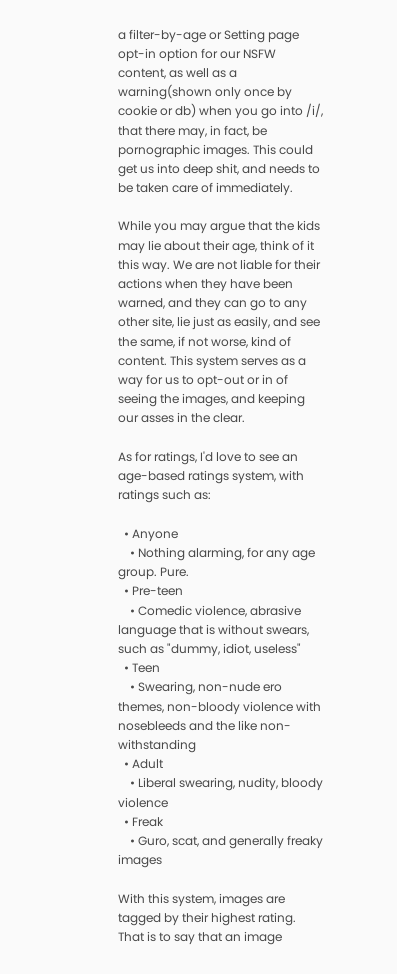a filter-by-age or Setting page opt-in option for our NSFW content, as well as a warning(shown only once by cookie or db) when you go into /i/, that there may, in fact, be pornographic images. This could get us into deep shit, and needs to be taken care of immediately.

While you may argue that the kids may lie about their age, think of it this way. We are not liable for their actions when they have been warned, and they can go to any other site, lie just as easily, and see the same, if not worse, kind of content. This system serves as a way for us to opt-out or in of seeing the images, and keeping our asses in the clear.

As for ratings, I'd love to see an age-based ratings system, with ratings such as:

  • Anyone
    • Nothing alarming, for any age group. Pure.
  • Pre-teen
    • Comedic violence, abrasive language that is without swears, such as "dummy, idiot, useless"
  • Teen
    • Swearing, non-nude ero themes, non-bloody violence with nosebleeds and the like non-withstanding
  • Adult
    • Liberal swearing, nudity, bloody violence
  • Freak
    • Guro, scat, and generally freaky images

With this system, images are tagged by their highest rating. That is to say that an image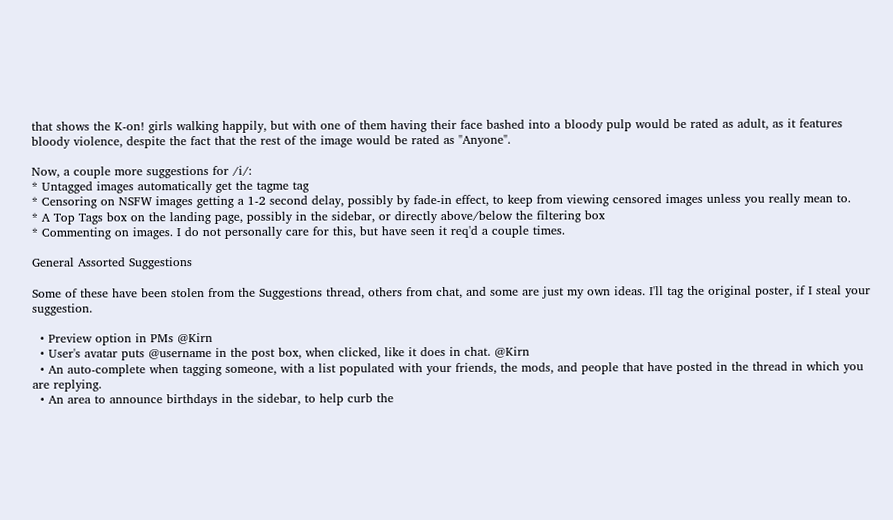that shows the K-on! girls walking happily, but with one of them having their face bashed into a bloody pulp would be rated as adult, as it features bloody violence, despite the fact that the rest of the image would be rated as "Anyone".

Now, a couple more suggestions for /i/:
* Untagged images automatically get the tagme tag
* Censoring on NSFW images getting a 1-2 second delay, possibly by fade-in effect, to keep from viewing censored images unless you really mean to.
* A Top Tags box on the landing page, possibly in the sidebar, or directly above/below the filtering box
* Commenting on images. I do not personally care for this, but have seen it req'd a couple times.

General Assorted Suggestions

Some of these have been stolen from the Suggestions thread, others from chat, and some are just my own ideas. I'll tag the original poster, if I steal your suggestion.

  • Preview option in PMs @Kirn
  • User's avatar puts @username in the post box, when clicked, like it does in chat. @Kirn
  • An auto-complete when tagging someone, with a list populated with your friends, the mods, and people that have posted in the thread in which you are replying.
  • An area to announce birthdays in the sidebar, to help curb the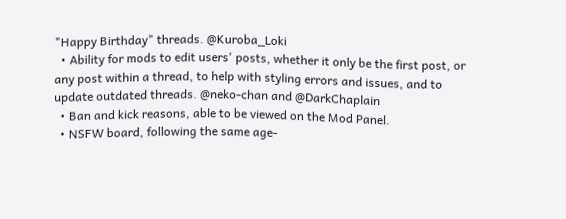"Happy Birthday" threads. @Kuroba_Loki
  • Ability for mods to edit users' posts, whether it only be the first post, or any post within a thread, to help with styling errors and issues, and to update outdated threads. @neko-chan and @DarkChaplain
  • Ban and kick reasons, able to be viewed on the Mod Panel.
  • NSFW board, following the same age-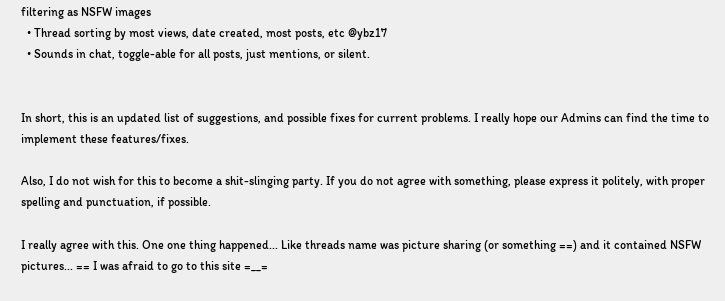filtering as NSFW images
  • Thread sorting by most views, date created, most posts, etc @ybz17
  • Sounds in chat, toggle-able for all posts, just mentions, or silent.


In short, this is an updated list of suggestions, and possible fixes for current problems. I really hope our Admins can find the time to implement these features/fixes.

Also, I do not wish for this to become a shit-slinging party. If you do not agree with something, please express it politely, with proper spelling and punctuation, if possible.

I really agree with this. One one thing happened... Like threads name was picture sharing (or something ==) and it contained NSFW pictures... == I was afraid to go to this site =__=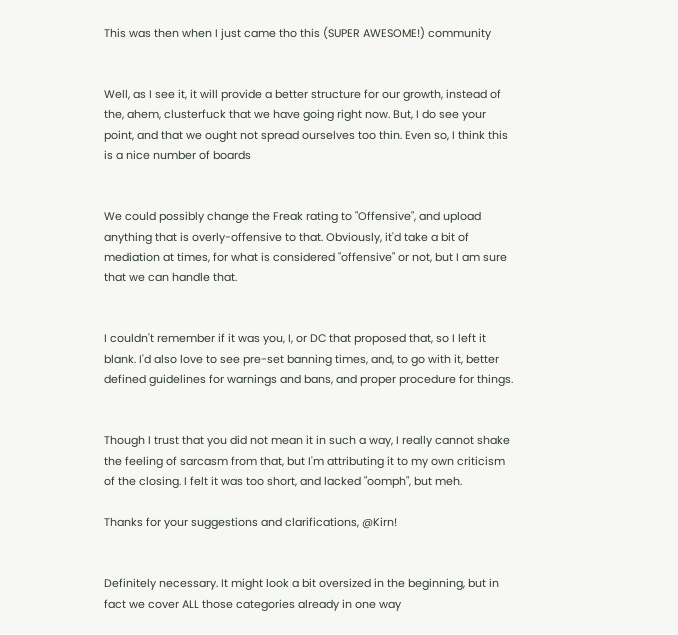This was then when I just came tho this (SUPER AWESOME!) community


Well, as I see it, it will provide a better structure for our growth, instead of the, ahem, clusterfuck that we have going right now. But, I do see your point, and that we ought not spread ourselves too thin. Even so, I think this is a nice number of boards


We could possibly change the Freak rating to "Offensive", and upload anything that is overly-offensive to that. Obviously, it'd take a bit of mediation at times, for what is considered "offensive" or not, but I am sure that we can handle that.


I couldn't remember if it was you, I, or DC that proposed that, so I left it blank. I'd also love to see pre-set banning times, and, to go with it, better defined guidelines for warnings and bans, and proper procedure for things.


Though I trust that you did not mean it in such a way, I really cannot shake the feeling of sarcasm from that, but I'm attributing it to my own criticism of the closing. I felt it was too short, and lacked "oomph", but meh.

Thanks for your suggestions and clarifications, @Kirn!


Definitely necessary. It might look a bit oversized in the beginning, but in fact we cover ALL those categories already in one way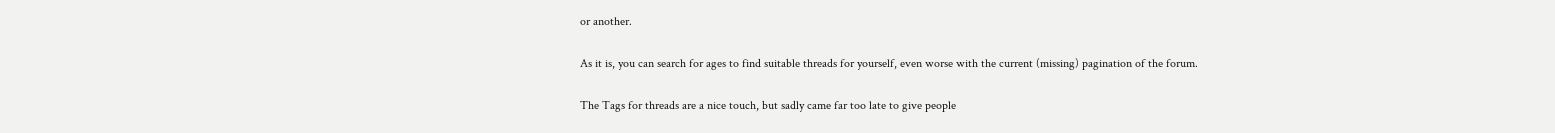or another.

As it is, you can search for ages to find suitable threads for yourself, even worse with the current (missing) pagination of the forum.

The Tags for threads are a nice touch, but sadly came far too late to give people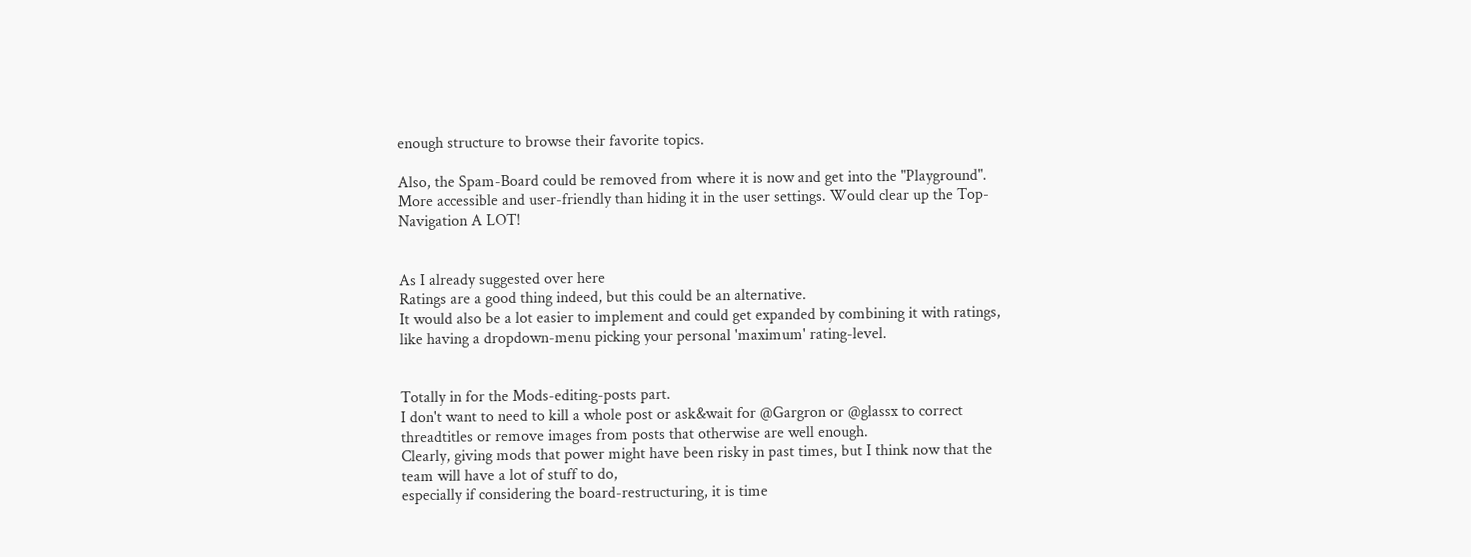enough structure to browse their favorite topics.

Also, the Spam-Board could be removed from where it is now and get into the "Playground". More accessible and user-friendly than hiding it in the user settings. Would clear up the Top-Navigation A LOT!


As I already suggested over here
Ratings are a good thing indeed, but this could be an alternative.
It would also be a lot easier to implement and could get expanded by combining it with ratings,
like having a dropdown-menu picking your personal 'maximum' rating-level.


Totally in for the Mods-editing-posts part.
I don't want to need to kill a whole post or ask&wait for @Gargron or @glassx to correct threadtitles or remove images from posts that otherwise are well enough.
Clearly, giving mods that power might have been risky in past times, but I think now that the team will have a lot of stuff to do,
especially if considering the board-restructuring, it is time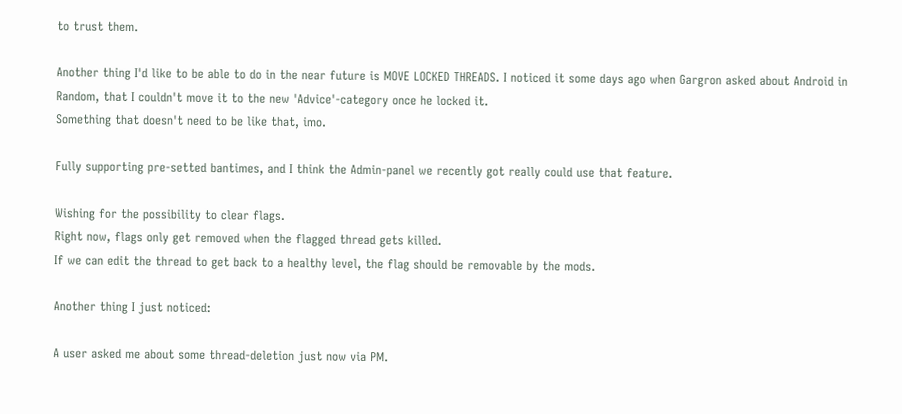to trust them.

Another thing I'd like to be able to do in the near future is MOVE LOCKED THREADS. I noticed it some days ago when Gargron asked about Android in Random, that I couldn't move it to the new 'Advice'-category once he locked it.
Something that doesn't need to be like that, imo.

Fully supporting pre-setted bantimes, and I think the Admin-panel we recently got really could use that feature.

Wishing for the possibility to clear flags.
Right now, flags only get removed when the flagged thread gets killed.
If we can edit the thread to get back to a healthy level, the flag should be removable by the mods.

Another thing I just noticed:

A user asked me about some thread-deletion just now via PM.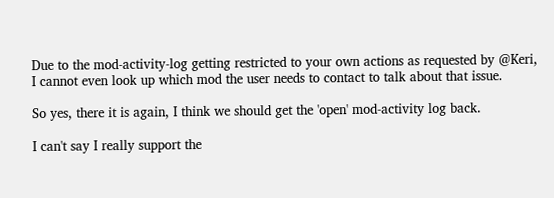Due to the mod-activity-log getting restricted to your own actions as requested by @Keri,
I cannot even look up which mod the user needs to contact to talk about that issue.

So yes, there it is again, I think we should get the 'open' mod-activity log back.

I can't say I really support the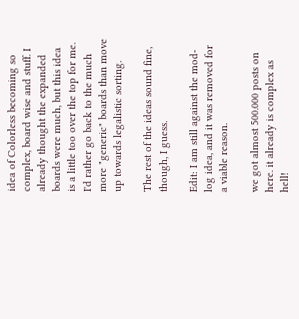idea of Colorless becoming so complex, board wise and stuff. I already thought the expanded boards were much, but this idea is a little too over the top for me. I'd rather go back to the much more "generic" boards than move up towards legalistic sorting.

The rest of the ideas sound fine, though, I guess.

Edit: I am still against the mod-log idea, and it was removed for a viable reason.

we got almost 500.000 posts on here. it already is complex as hell!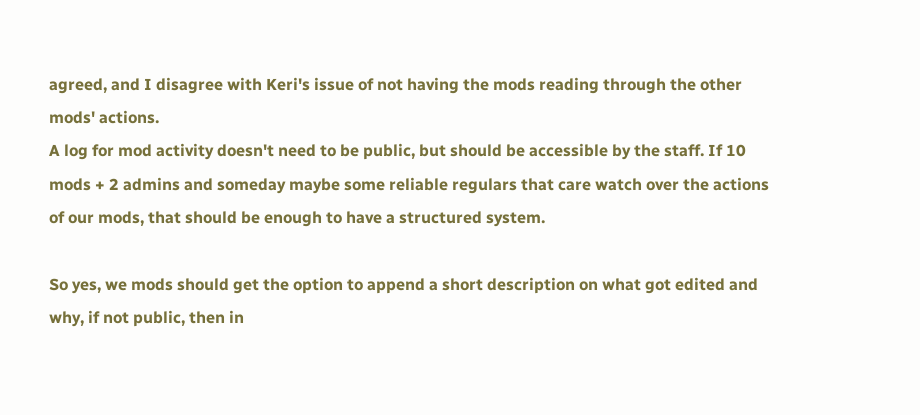agreed, and I disagree with Keri's issue of not having the mods reading through the other mods' actions.
A log for mod activity doesn't need to be public, but should be accessible by the staff. If 10 mods + 2 admins and someday maybe some reliable regulars that care watch over the actions of our mods, that should be enough to have a structured system.

So yes, we mods should get the option to append a short description on what got edited and why, if not public, then in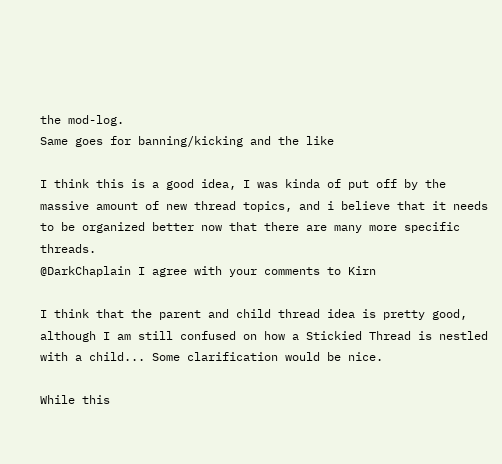the mod-log.
Same goes for banning/kicking and the like

I think this is a good idea, I was kinda of put off by the massive amount of new thread topics, and i believe that it needs to be organized better now that there are many more specific threads.
@DarkChaplain I agree with your comments to Kirn

I think that the parent and child thread idea is pretty good, although I am still confused on how a Stickied Thread is nestled with a child... Some clarification would be nice.

While this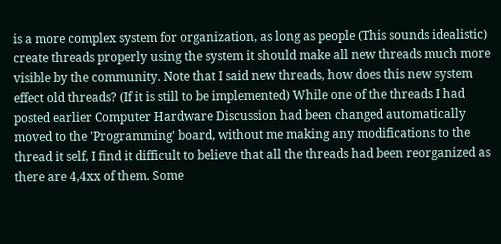is a more complex system for organization, as long as people (This sounds idealistic) create threads properly using the system it should make all new threads much more visible by the community. Note that I said new threads, how does this new system effect old threads? (If it is still to be implemented) While one of the threads I had posted earlier Computer Hardware Discussion had been changed automatically moved to the 'Programming' board, without me making any modifications to the thread it self, I find it difficult to believe that all the threads had been reorganized as there are 4,4xx of them. Some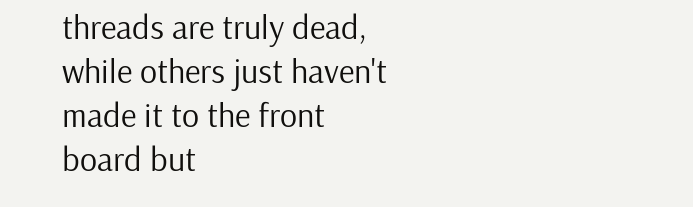threads are truly dead, while others just haven't made it to the front board but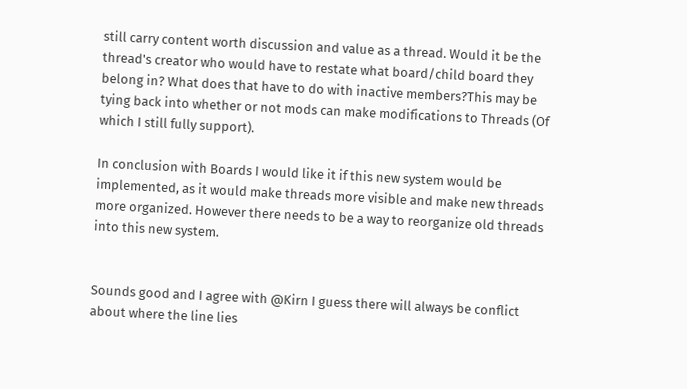still carry content worth discussion and value as a thread. Would it be the thread's creator who would have to restate what board/child board they belong in? What does that have to do with inactive members?This may be tying back into whether or not mods can make modifications to Threads (Of which I still fully support).

In conclusion with Boards I would like it if this new system would be implemented, as it would make threads more visible and make new threads more organized. However there needs to be a way to reorganize old threads into this new system.


Sounds good and I agree with @Kirn I guess there will always be conflict about where the line lies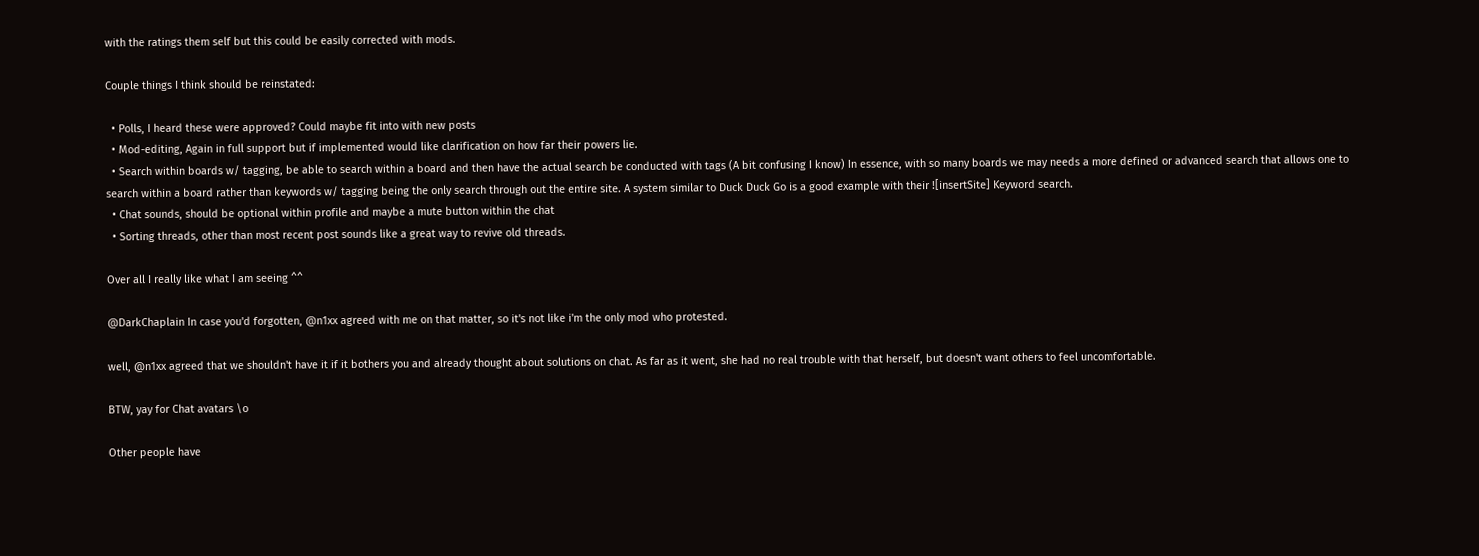with the ratings them self but this could be easily corrected with mods.

Couple things I think should be reinstated:

  • Polls, I heard these were approved? Could maybe fit into with new posts
  • Mod-editing, Again in full support but if implemented would like clarification on how far their powers lie.
  • Search within boards w/ tagging, be able to search within a board and then have the actual search be conducted with tags (A bit confusing I know) In essence, with so many boards we may needs a more defined or advanced search that allows one to search within a board rather than keywords w/ tagging being the only search through out the entire site. A system similar to Duck Duck Go is a good example with their ![insertSite] Keyword search.
  • Chat sounds, should be optional within profile and maybe a mute button within the chat
  • Sorting threads, other than most recent post sounds like a great way to revive old threads.

Over all I really like what I am seeing ^^

@DarkChaplain In case you'd forgotten, @n1xx agreed with me on that matter, so it's not like i'm the only mod who protested.

well, @n1xx agreed that we shouldn't have it if it bothers you and already thought about solutions on chat. As far as it went, she had no real trouble with that herself, but doesn't want others to feel uncomfortable.

BTW, yay for Chat avatars \o

Other people have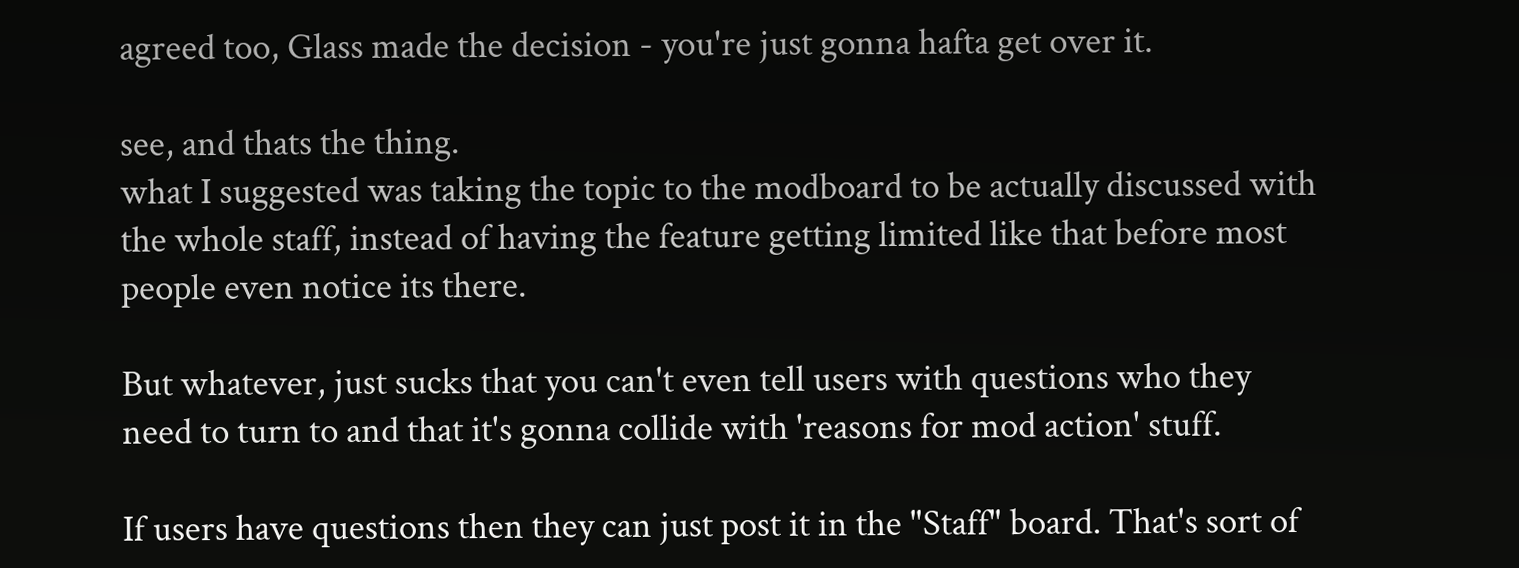agreed too, Glass made the decision - you're just gonna hafta get over it.

see, and thats the thing.
what I suggested was taking the topic to the modboard to be actually discussed with the whole staff, instead of having the feature getting limited like that before most people even notice its there.

But whatever, just sucks that you can't even tell users with questions who they need to turn to and that it's gonna collide with 'reasons for mod action' stuff.

If users have questions then they can just post it in the "Staff" board. That's sort of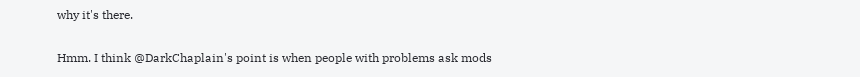why it's there.

Hmm. I think @DarkChaplain's point is when people with problems ask mods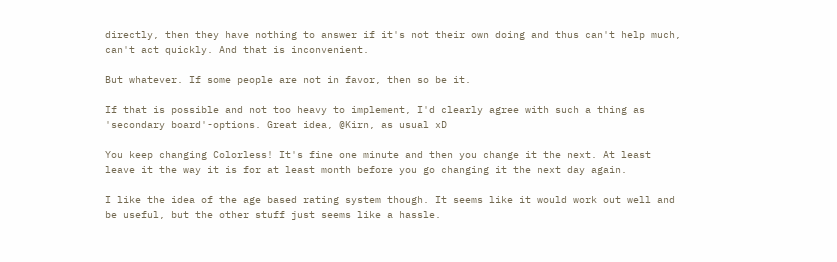directly, then they have nothing to answer if it's not their own doing and thus can't help much, can't act quickly. And that is inconvenient.

But whatever. If some people are not in favor, then so be it.

If that is possible and not too heavy to implement, I'd clearly agree with such a thing as 'secondary board'-options. Great idea, @Kirn, as usual xD

You keep changing Colorless! It's fine one minute and then you change it the next. At least leave it the way it is for at least month before you go changing it the next day again.

I like the idea of the age based rating system though. It seems like it would work out well and be useful, but the other stuff just seems like a hassle.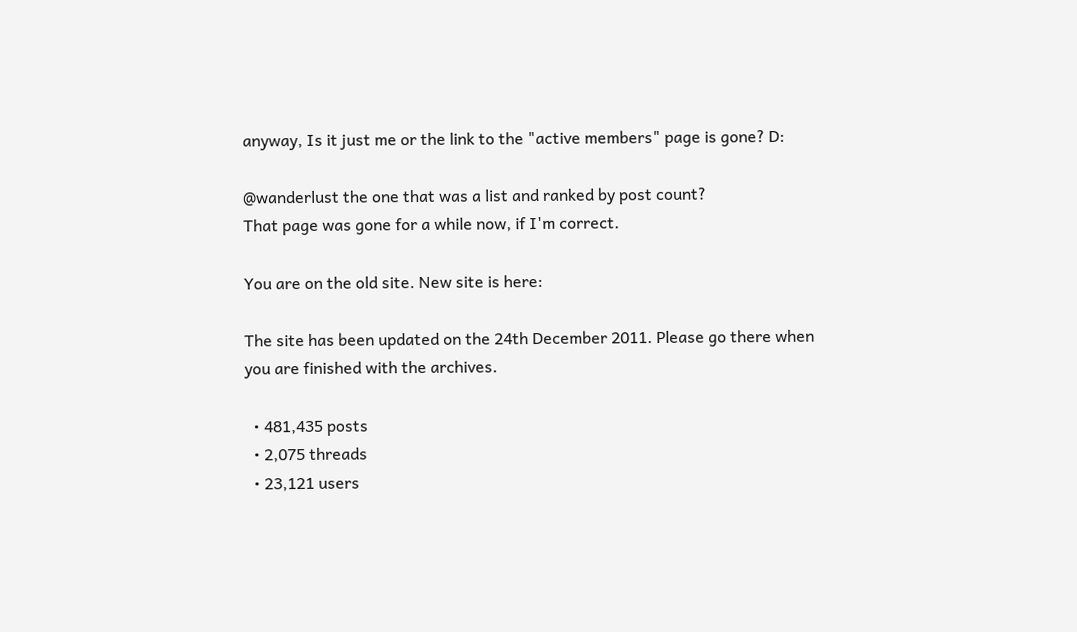anyway, Is it just me or the link to the "active members" page is gone? D:

@wanderlust the one that was a list and ranked by post count?
That page was gone for a while now, if I'm correct.

You are on the old site. New site is here:

The site has been updated on the 24th December 2011. Please go there when you are finished with the archives.

  • 481,435 posts
  • 2,075 threads
  • 23,121 users